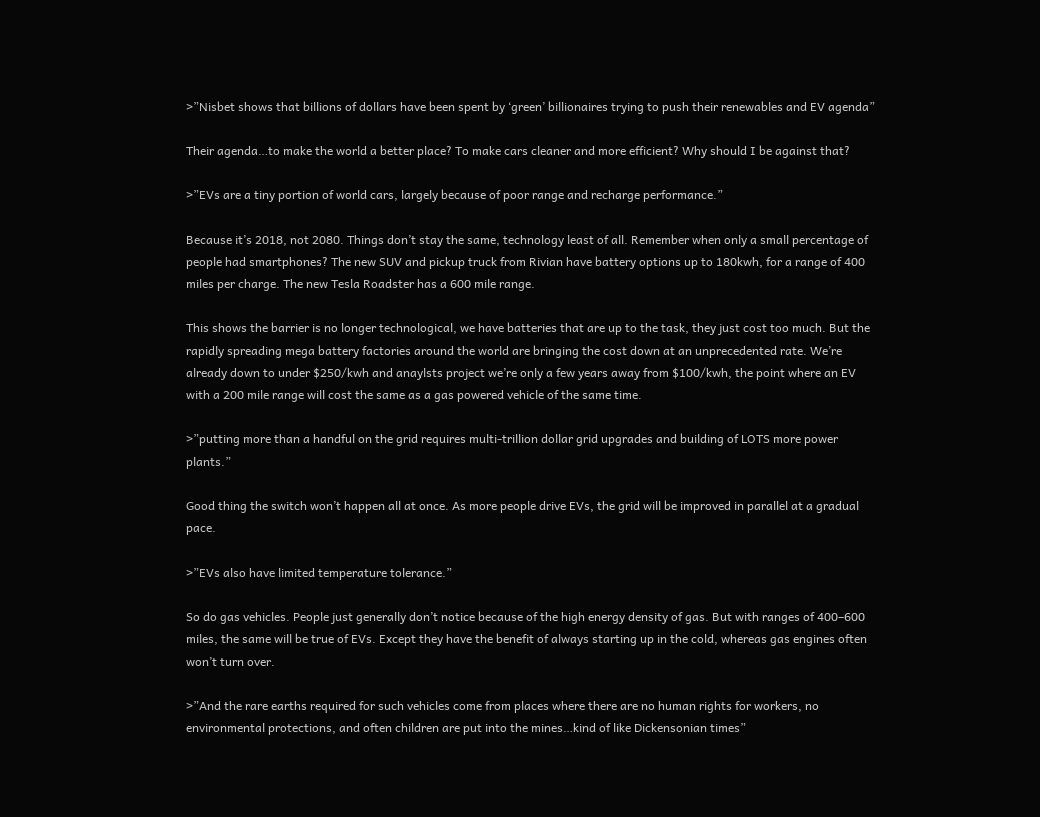>”Nisbet shows that billions of dollars have been spent by ‘green’ billionaires trying to push their renewables and EV agenda”

Their agenda…to make the world a better place? To make cars cleaner and more efficient? Why should I be against that?

>”EVs are a tiny portion of world cars, largely because of poor range and recharge performance.”

Because it’s 2018, not 2080. Things don’t stay the same, technology least of all. Remember when only a small percentage of people had smartphones? The new SUV and pickup truck from Rivian have battery options up to 180kwh, for a range of 400 miles per charge. The new Tesla Roadster has a 600 mile range.

This shows the barrier is no longer technological, we have batteries that are up to the task, they just cost too much. But the rapidly spreading mega battery factories around the world are bringing the cost down at an unprecedented rate. We’re already down to under $250/kwh and anaylsts project we’re only a few years away from $100/kwh, the point where an EV with a 200 mile range will cost the same as a gas powered vehicle of the same time.

>”putting more than a handful on the grid requires multi-trillion dollar grid upgrades and building of LOTS more power plants.”

Good thing the switch won’t happen all at once. As more people drive EVs, the grid will be improved in parallel at a gradual pace.

>”EVs also have limited temperature tolerance.”

So do gas vehicles. People just generally don’t notice because of the high energy density of gas. But with ranges of 400–600 miles, the same will be true of EVs. Except they have the benefit of always starting up in the cold, whereas gas engines often won’t turn over.

>”And the rare earths required for such vehicles come from places where there are no human rights for workers, no environmental protections, and often children are put into the mines…kind of like Dickensonian times”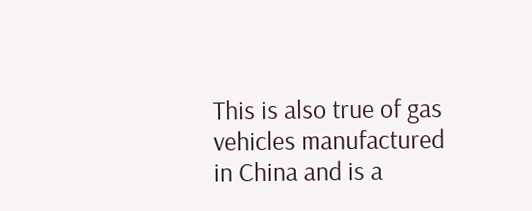This is also true of gas vehicles manufactured in China and is a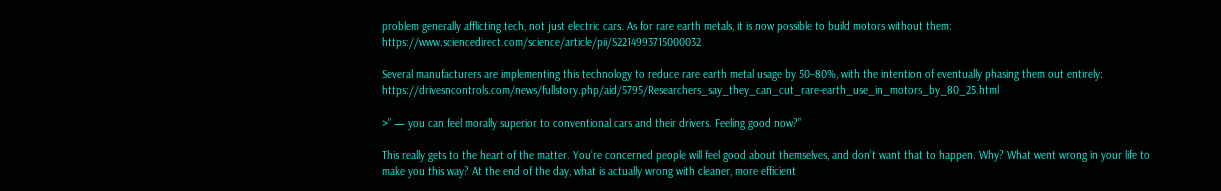problem generally afflicting tech, not just electric cars. As for rare earth metals, it is now possible to build motors without them: https://www.sciencedirect.com/science/article/pii/S2214993715000032

Several manufacturers are implementing this technology to reduce rare earth metal usage by 50–80%, with the intention of eventually phasing them out entirely: https://drivesncontrols.com/news/fullstory.php/aid/5795/Researchers_say_they_can_cut_rare-earth_use_in_motors_by_80_25.html

>” — you can feel morally superior to conventional cars and their drivers. Feeling good now?”

This really gets to the heart of the matter. You’re concerned people will feel good about themselves, and don’t want that to happen. Why? What went wrong in your life to make you this way? At the end of the day, what is actually wrong with cleaner, more efficient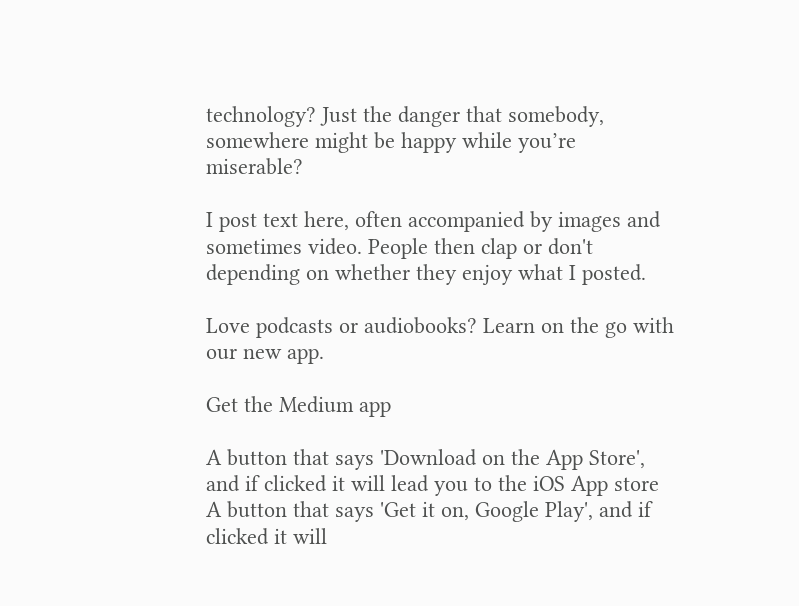technology? Just the danger that somebody, somewhere might be happy while you’re miserable?

I post text here, often accompanied by images and sometimes video. People then clap or don't depending on whether they enjoy what I posted.

Love podcasts or audiobooks? Learn on the go with our new app.

Get the Medium app

A button that says 'Download on the App Store', and if clicked it will lead you to the iOS App store
A button that says 'Get it on, Google Play', and if clicked it will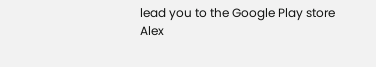lead you to the Google Play store
Alex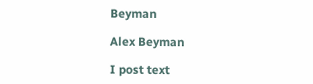Beyman

Alex Beyman

I post text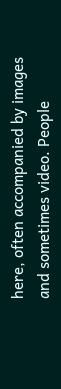here, often accompanied by images and sometimes video. People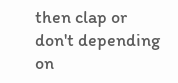then clap or don't depending on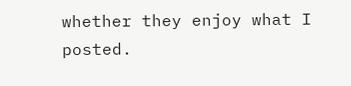whether they enjoy what I posted.